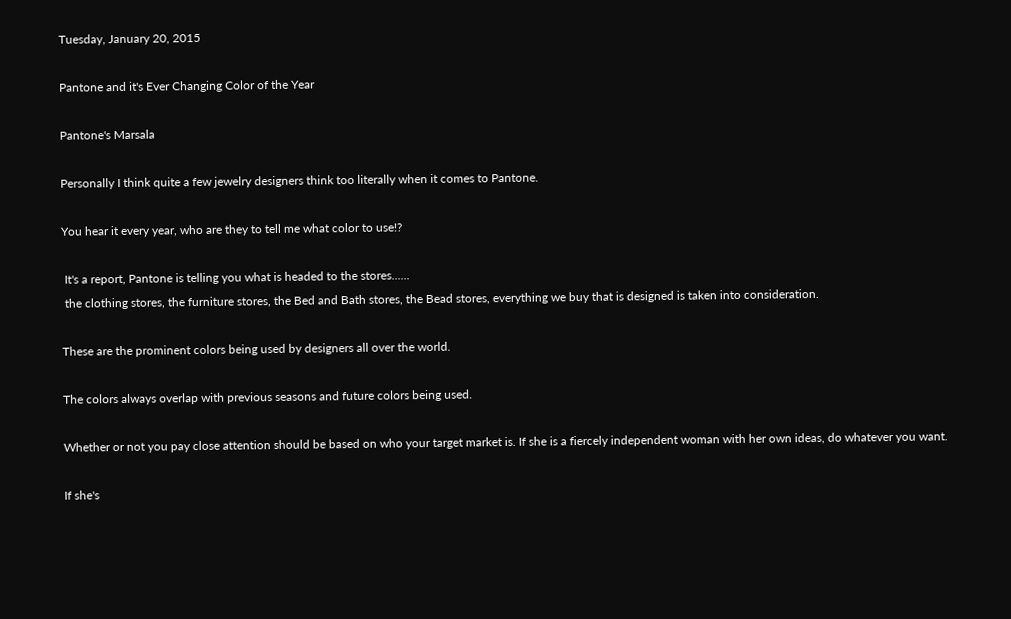Tuesday, January 20, 2015

Pantone and it's Ever Changing Color of the Year

Pantone's Marsala

Personally I think quite a few jewelry designers think too literally when it comes to Pantone.

You hear it every year, who are they to tell me what color to use!?

 It's a report, Pantone is telling you what is headed to the stores......
 the clothing stores, the furniture stores, the Bed and Bath stores, the Bead stores, everything we buy that is designed is taken into consideration.

These are the prominent colors being used by designers all over the world.

The colors always overlap with previous seasons and future colors being used.

Whether or not you pay close attention should be based on who your target market is. If she is a fiercely independent woman with her own ideas, do whatever you want.

If she's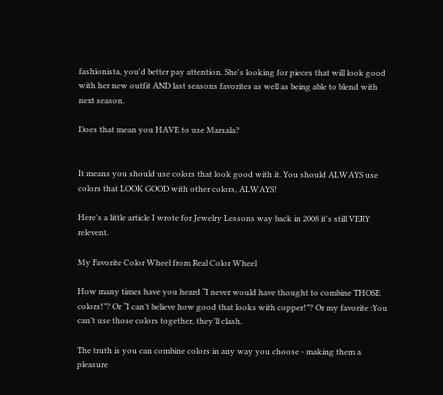fashionista, you'd better pay attention. She's looking for pieces that will look good with her new outfit AND last seasons favorites as well as being able to blend with next season.

Does that mean you HAVE to use Marsala?


It means you should use colors that look good with it. You should ALWAYS use colors that LOOK GOOD with other colors, ALWAYS!

Here's a little article I wrote for Jewelry Lessons way back in 2008 it's still VERY relevent.

My Favorite Color Wheel from Real Color Wheel

How many times have you heard “I never would have thought to combine THOSE colors!”? Or “I can’t believe how good that looks with copper!”? Or my favorite :You can’t use those colors together, they’ll clash.

The truth is you can combine colors in any way you choose - making them a pleasure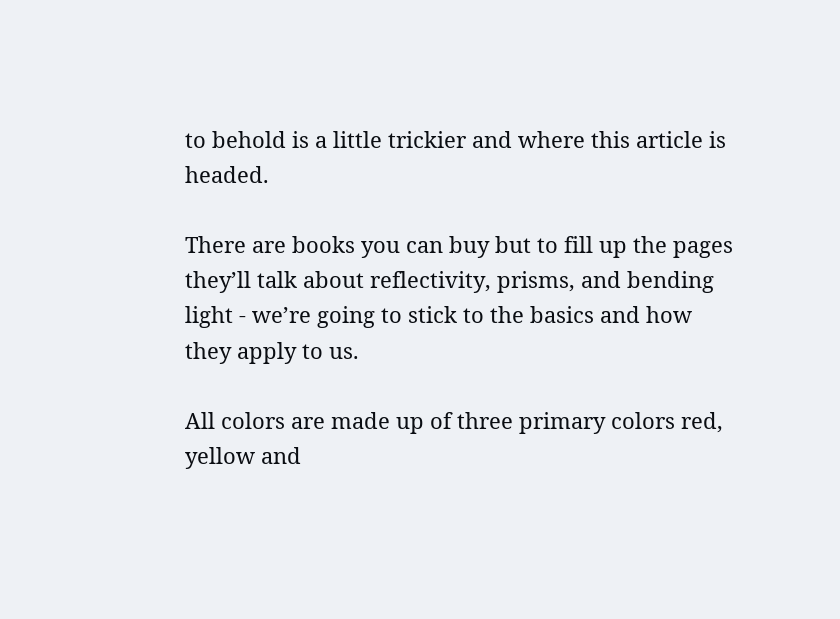to behold is a little trickier and where this article is headed.

There are books you can buy but to fill up the pages they’ll talk about reflectivity, prisms, and bending light - we’re going to stick to the basics and how they apply to us.

All colors are made up of three primary colors red, yellow and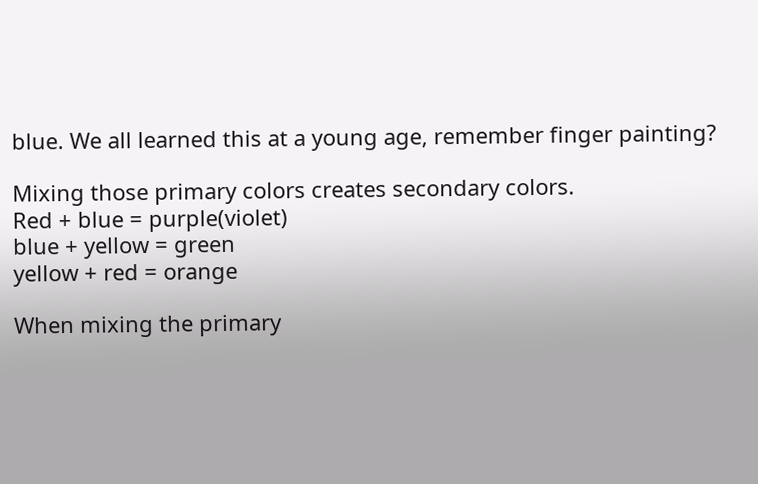blue. We all learned this at a young age, remember finger painting?

Mixing those primary colors creates secondary colors.
Red + blue = purple(violet)
blue + yellow = green
yellow + red = orange

When mixing the primary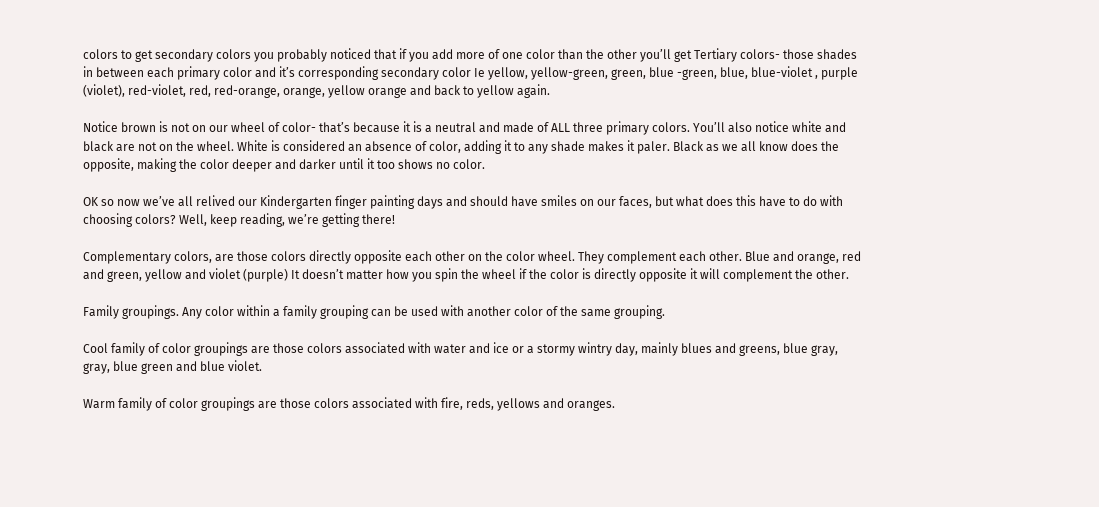colors to get secondary colors you probably noticed that if you add more of one color than the other you’ll get Tertiary colors- those shades in between each primary color and it’s corresponding secondary color Ie yellow, yellow-green, green, blue -green, blue, blue-violet , purple (violet), red-violet, red, red-orange, orange, yellow orange and back to yellow again.

Notice brown is not on our wheel of color- that’s because it is a neutral and made of ALL three primary colors. You’ll also notice white and black are not on the wheel. White is considered an absence of color, adding it to any shade makes it paler. Black as we all know does the opposite, making the color deeper and darker until it too shows no color.

OK so now we’ve all relived our Kindergarten finger painting days and should have smiles on our faces, but what does this have to do with choosing colors? Well, keep reading, we’re getting there!

Complementary colors, are those colors directly opposite each other on the color wheel. They complement each other. Blue and orange, red and green, yellow and violet (purple) It doesn’t matter how you spin the wheel if the color is directly opposite it will complement the other.

Family groupings. Any color within a family grouping can be used with another color of the same grouping.

Cool family of color groupings are those colors associated with water and ice or a stormy wintry day, mainly blues and greens, blue gray, gray, blue green and blue violet.

Warm family of color groupings are those colors associated with fire, reds, yellows and oranges.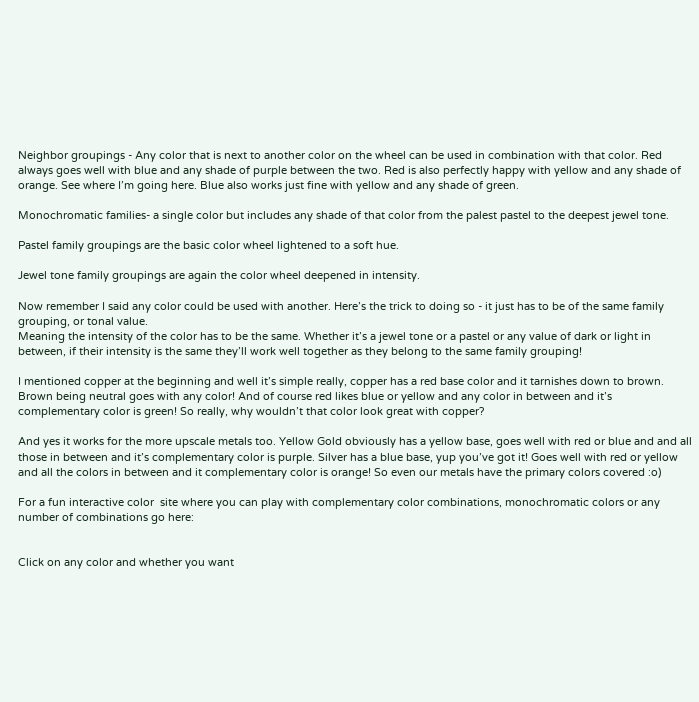Neighbor groupings - Any color that is next to another color on the wheel can be used in combination with that color. Red always goes well with blue and any shade of purple between the two. Red is also perfectly happy with yellow and any shade of orange. See where I’m going here. Blue also works just fine with yellow and any shade of green.

Monochromatic families- a single color but includes any shade of that color from the palest pastel to the deepest jewel tone.

Pastel family groupings are the basic color wheel lightened to a soft hue.

Jewel tone family groupings are again the color wheel deepened in intensity.

Now remember I said any color could be used with another. Here’s the trick to doing so - it just has to be of the same family grouping, or tonal value.
Meaning the intensity of the color has to be the same. Whether it’s a jewel tone or a pastel or any value of dark or light in between, if their intensity is the same they’ll work well together as they belong to the same family grouping!

I mentioned copper at the beginning and well it’s simple really, copper has a red base color and it tarnishes down to brown. Brown being neutral goes with any color! And of course red likes blue or yellow and any color in between and it’s complementary color is green! So really, why wouldn’t that color look great with copper?

And yes it works for the more upscale metals too. Yellow Gold obviously has a yellow base, goes well with red or blue and and all those in between and it’s complementary color is purple. Silver has a blue base, yup you’ve got it! Goes well with red or yellow and all the colors in between and it complementary color is orange! So even our metals have the primary colors covered :o)

For a fun interactive color  site where you can play with complementary color combinations, monochromatic colors or any number of combinations go here:


Click on any color and whether you want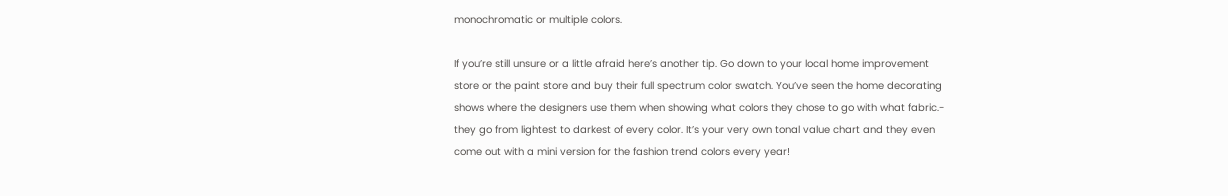monochromatic or multiple colors.

If you’re still unsure or a little afraid here’s another tip. Go down to your local home improvement store or the paint store and buy their full spectrum color swatch. You’ve seen the home decorating shows where the designers use them when showing what colors they chose to go with what fabric.- they go from lightest to darkest of every color. It’s your very own tonal value chart and they even come out with a mini version for the fashion trend colors every year!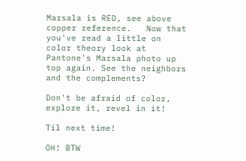Marsala is RED, see above copper reference.   Now that you've read a little on color theory look at Pantone's Marsala photo up top again. See the neighbors and the complements?

Don't be afraid of color, explore it, revel in it!

Til next time!

OH! BTW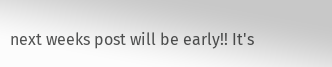next weeks post will be early!! It's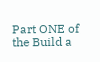Part ONE of the Build a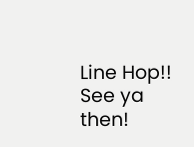Line Hop!!
See ya then!